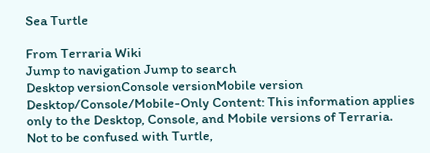Sea Turtle

From Terraria Wiki
Jump to navigation Jump to search
Desktop versionConsole versionMobile version
Desktop/Console/Mobile-Only Content: This information applies only to the Desktop, Console, and Mobile versions of Terraria.
Not to be confused with Turtle,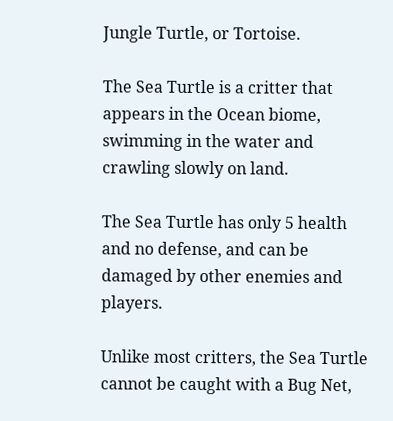Jungle Turtle, or Tortoise.

The Sea Turtle is a critter that appears in the Ocean biome, swimming in the water and crawling slowly on land.

The Sea Turtle has only 5 health and no defense, and can be damaged by other enemies and players.

Unlike most critters, the Sea Turtle cannot be caught with a Bug Net,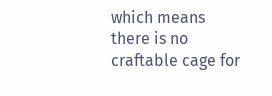which means there is no craftable cage for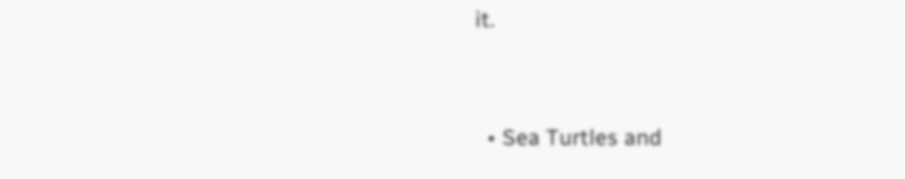it.


  • Sea Turtles and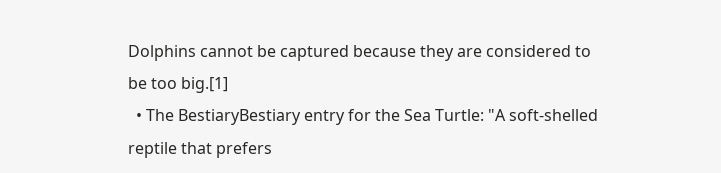Dolphins cannot be captured because they are considered to be too big.[1]
  • The BestiaryBestiary entry for the Sea Turtle: "A soft-shelled reptile that prefers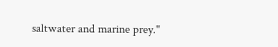saltwater and marine prey."